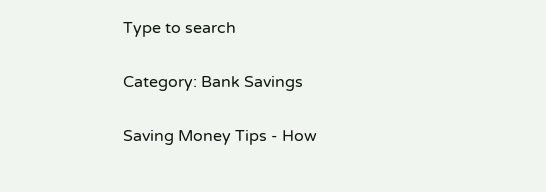Type to search

Category: Bank Savings

Saving Money Tips - How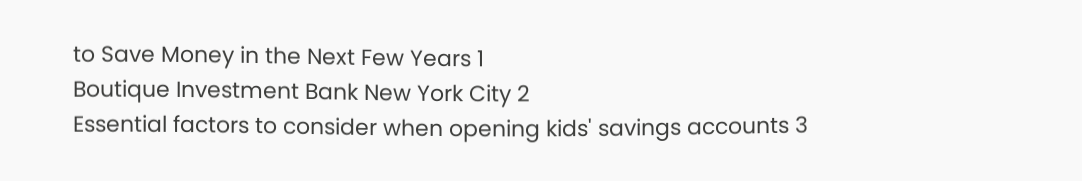to Save Money in the Next Few Years 1
Boutique Investment Bank New York City 2
Essential factors to consider when opening kids' savings accounts 3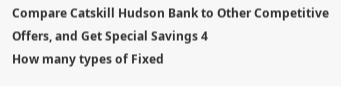Compare Catskill Hudson Bank to Other Competitive Offers, and Get Special Savings 4
How many types of Fixed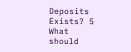Deposits Exists? 5
What should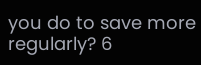you do to save more regularly? 6